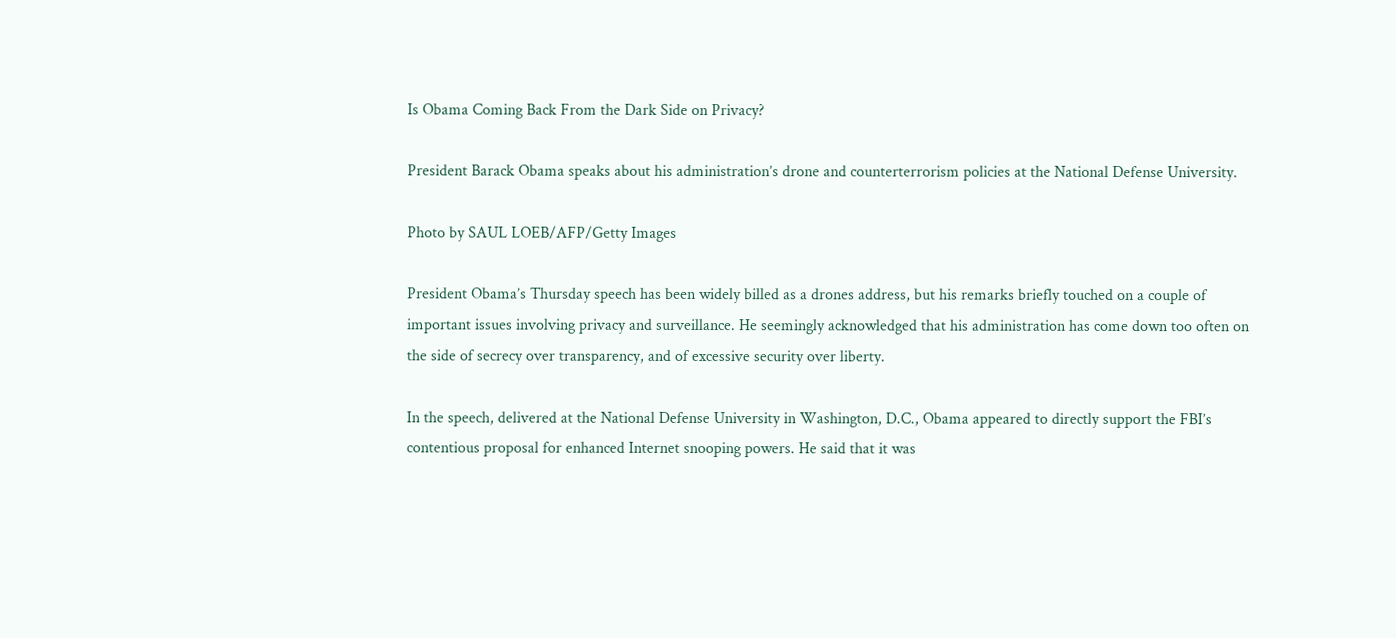Is Obama Coming Back From the Dark Side on Privacy?

President Barack Obama speaks about his administration’s drone and counterterrorism policies at the National Defense University.

Photo by SAUL LOEB/AFP/Getty Images

President Obama’s Thursday speech has been widely billed as a drones address, but his remarks briefly touched on a couple of important issues involving privacy and surveillance. He seemingly acknowledged that his administration has come down too often on the side of secrecy over transparency, and of excessive security over liberty.

In the speech, delivered at the National Defense University in Washington, D.C., Obama appeared to directly support the FBI’s contentious proposal for enhanced Internet snooping powers. He said that it was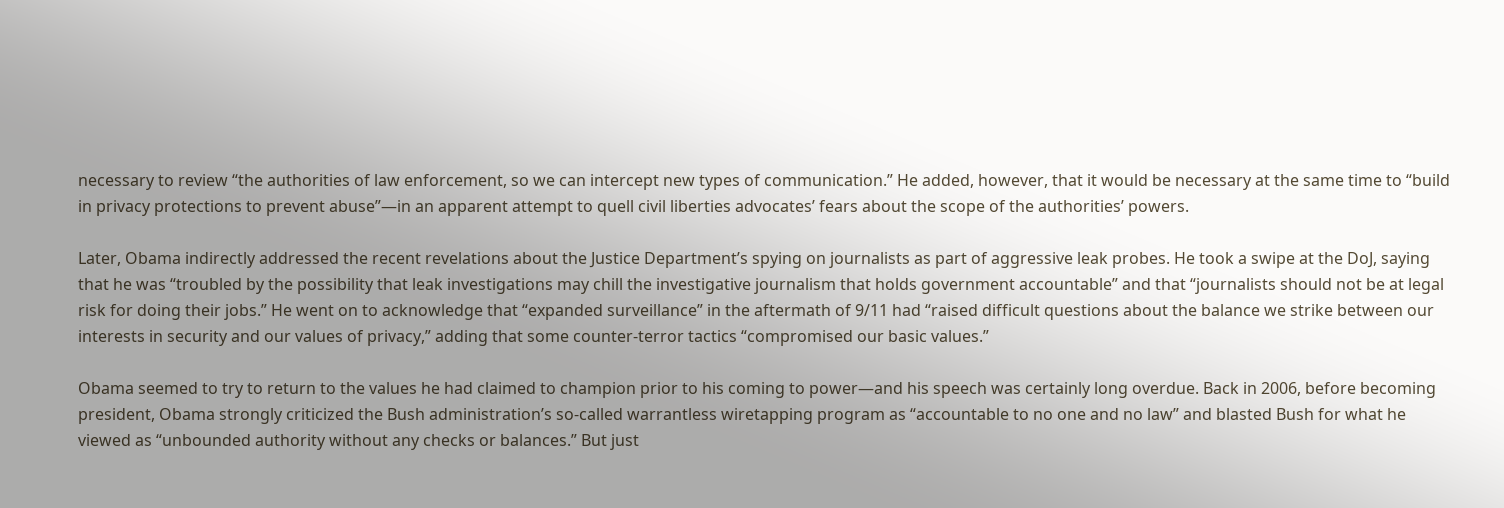necessary to review “the authorities of law enforcement, so we can intercept new types of communication.” He added, however, that it would be necessary at the same time to “build in privacy protections to prevent abuse”—in an apparent attempt to quell civil liberties advocates’ fears about the scope of the authorities’ powers.

Later, Obama indirectly addressed the recent revelations about the Justice Department’s spying on journalists as part of aggressive leak probes. He took a swipe at the DoJ, saying that he was “troubled by the possibility that leak investigations may chill the investigative journalism that holds government accountable” and that “journalists should not be at legal risk for doing their jobs.” He went on to acknowledge that “expanded surveillance” in the aftermath of 9/11 had “raised difficult questions about the balance we strike between our interests in security and our values of privacy,” adding that some counter-terror tactics “compromised our basic values.”

Obama seemed to try to return to the values he had claimed to champion prior to his coming to power—and his speech was certainly long overdue. Back in 2006, before becoming president, Obama strongly criticized the Bush administration’s so-called warrantless wiretapping program as “accountable to no one and no law” and blasted Bush for what he viewed as “unbounded authority without any checks or balances.” But just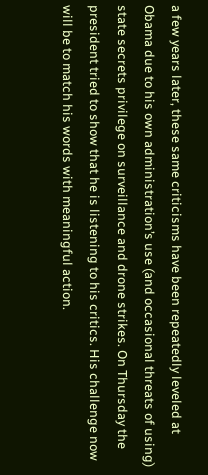a few years later, these same criticisms have been repeatedly leveled at Obama due to his own administration’s use (and occasional threats of using) state secrets privilege on surveillance and drone strikes. On Thursday the president tried to show that he is listening to his critics. His challenge now will be to match his words with meaningful action.